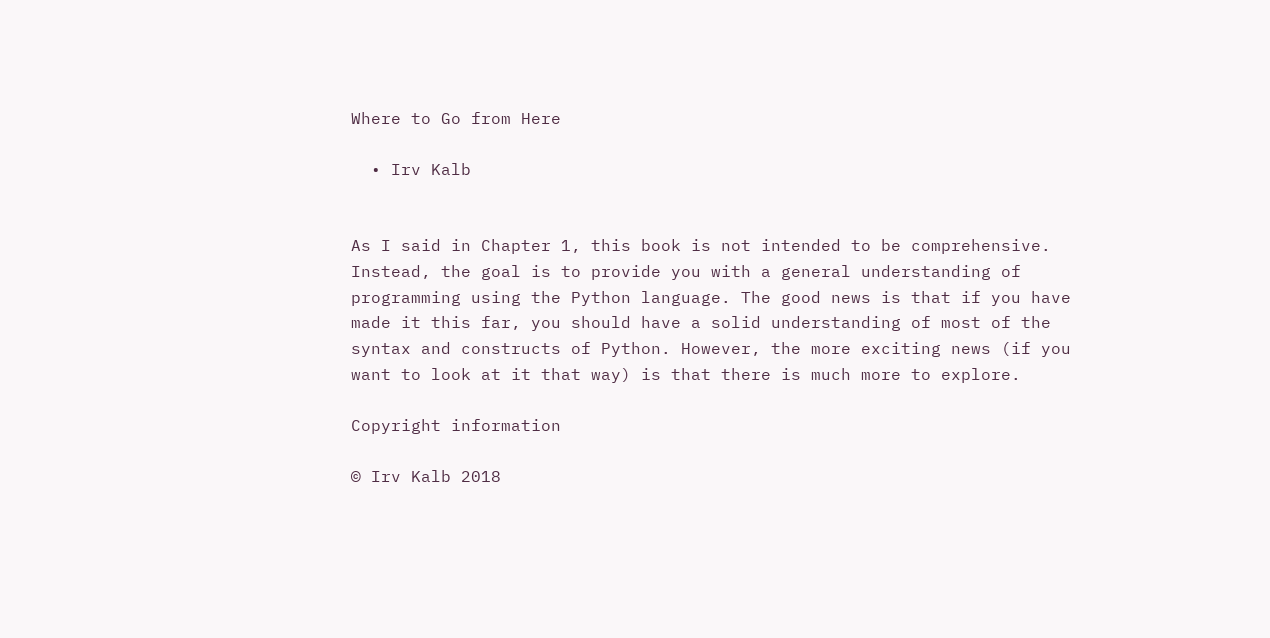Where to Go from Here

  • Irv Kalb


As I said in Chapter 1, this book is not intended to be comprehensive. Instead, the goal is to provide you with a general understanding of programming using the Python language. The good news is that if you have made it this far, you should have a solid understanding of most of the syntax and constructs of Python. However, the more exciting news (if you want to look at it that way) is that there is much more to explore.

Copyright information

© Irv Kalb 2018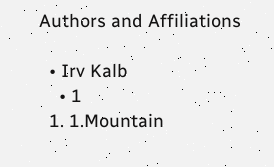Authors and Affiliations

  • Irv Kalb
    • 1
  1. 1.Mountain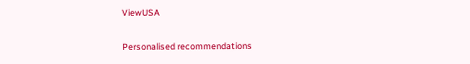ViewUSA

Personalised recommendations